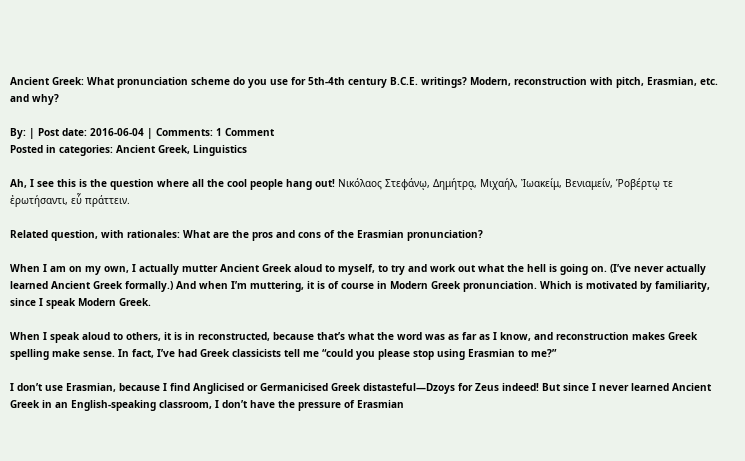Ancient Greek: What pronunciation scheme do you use for 5th-4th century B.C.E. writings? Modern, reconstruction with pitch, Erasmian, etc. and why?

By: | Post date: 2016-06-04 | Comments: 1 Comment
Posted in categories: Ancient Greek, Linguistics

Ah, I see this is the question where all the cool people hang out! Νικόλαος Στεφάνῳ, Δημήτρᾳ, Μιχαήλ, Ἰωακείμ, Βενιαμείν, Ῥοβέρτῳ τε ἐρωτήσαντι, εὗ πράττειν.

Related question, with rationales: What are the pros and cons of the Erasmian pronunciation?

When I am on my own, I actually mutter Ancient Greek aloud to myself, to try and work out what the hell is going on. (I’ve never actually learned Ancient Greek formally.) And when I’m muttering, it is of course in Modern Greek pronunciation. Which is motivated by familiarity, since I speak Modern Greek.

When I speak aloud to others, it is in reconstructed, because that’s what the word was as far as I know, and reconstruction makes Greek spelling make sense. In fact, I’ve had Greek classicists tell me “could you please stop using Erasmian to me?”

I don’t use Erasmian, because I find Anglicised or Germanicised Greek distasteful—Dzoys for Zeus indeed! But since I never learned Ancient Greek in an English-speaking classroom, I don’t have the pressure of Erasmian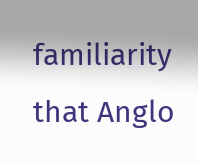familiarity that Anglo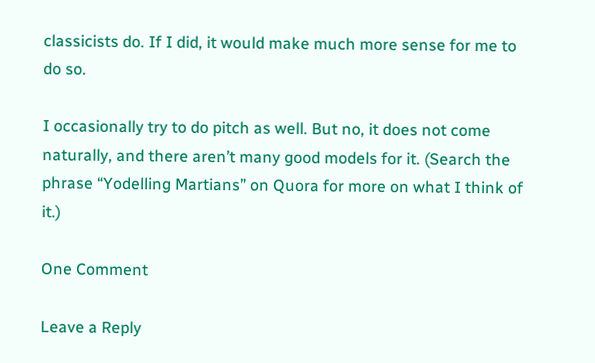classicists do. If I did, it would make much more sense for me to do so.

I occasionally try to do pitch as well. But no, it does not come naturally, and there aren’t many good models for it. (Search the phrase “Yodelling Martians” on Quora for more on what I think of it.)

One Comment

Leave a Reply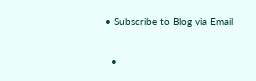• Subscribe to Blog via Email

  •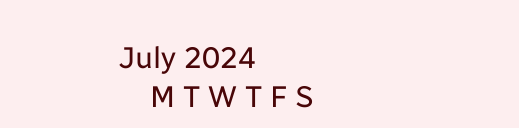July 2024
    M T W T F S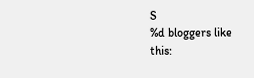S
%d bloggers like this: